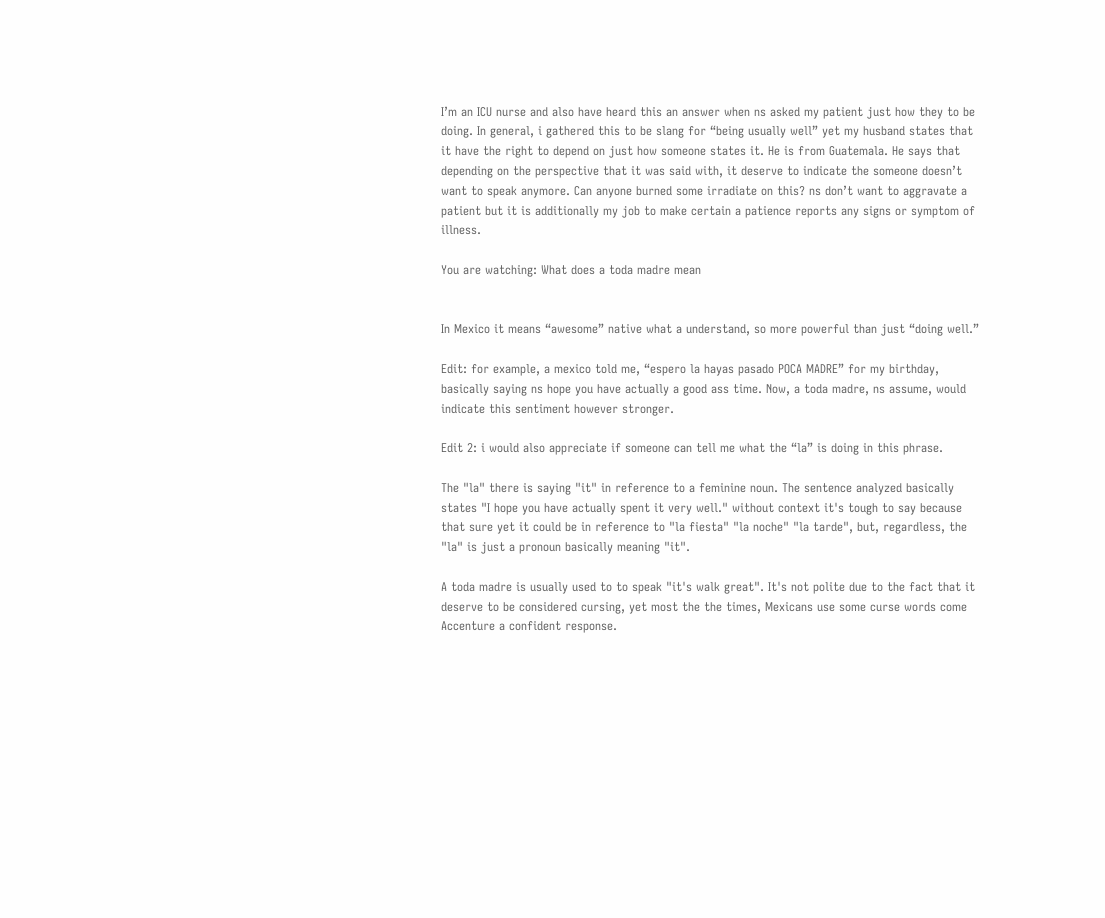I’m an ICU nurse and also have heard this an answer when ns asked my patient just how they to be doing. In general, i gathered this to be slang for “being usually well” yet my husband states that it have the right to depend on just how someone states it. He is from Guatemala. He says that depending on the perspective that it was said with, it deserve to indicate the someone doesn’t want to speak anymore. Can anyone burned some irradiate on this? ns don’t want to aggravate a patient but it is additionally my job to make certain a patience reports any signs or symptom of illness.

You are watching: What does a toda madre mean


In Mexico it means “awesome” native what a understand, so more powerful than just “doing well.”

Edit: for example, a mexico told me, “espero la hayas pasado POCA MADRE” for my birthday, basically saying ns hope you have actually a good ass time. Now, a toda madre, ns assume, would indicate this sentiment however stronger.

Edit 2: i would also appreciate if someone can tell me what the “la” is doing in this phrase.

The "la" there is saying "it" in reference to a feminine noun. The sentence analyzed basically states "I hope you have actually spent it very well." without context it's tough to say because that sure yet it could be in reference to "la fiesta" "la noche" "la tarde", but, regardless, the "la" is just a pronoun basically meaning "it".

A toda madre is usually used to to speak "it's walk great". It's not polite due to the fact that it deserve to be considered cursing, yet most the the times, Mexicans use some curse words come Accenture a confident response.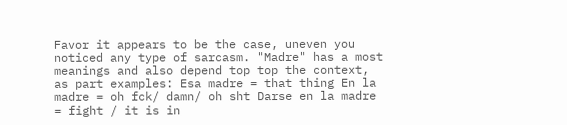Favor it appears to be the case, uneven you noticed any type of sarcasm. "Madre" has a most meanings and also depend top top the context, as part examples: Esa madre = that thing En la madre = oh fck/ damn/ oh sht Darse en la madre = fight / it is in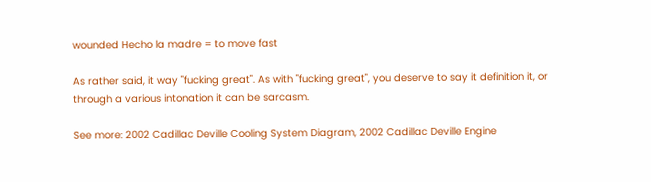wounded Hecho la madre = to move fast

As rather said, it way "fucking great". As with "fucking great", you deserve to say it definition it, or through a various intonation it can be sarcasm.

See more: 2002 Cadillac Deville Cooling System Diagram, 2002 Cadillac Deville Engine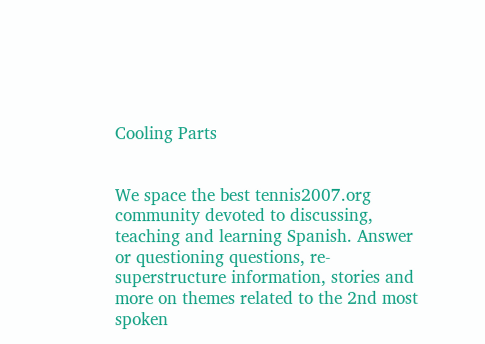Cooling Parts


We space the best tennis2007.org community devoted to discussing, teaching and learning Spanish. Answer or questioning questions, re-superstructure information, stories and more on themes related to the 2nd most spoken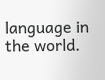language in the world.